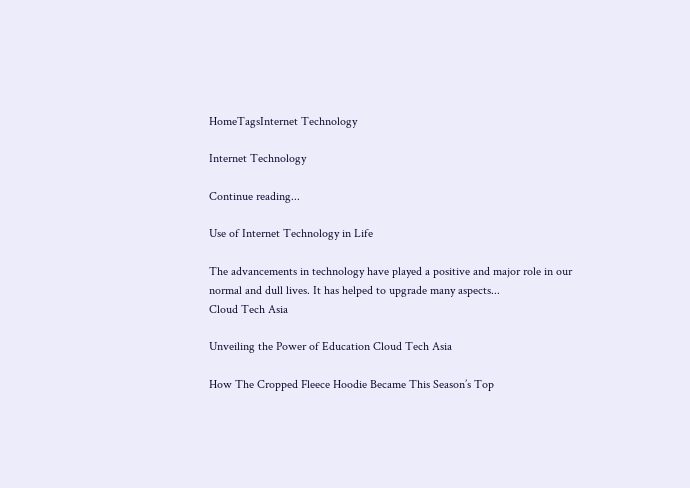HomeTagsInternet Technology

Internet Technology

Continue reading...

Use of Internet Technology in Life

The advancements in technology have played a positive and major role in our normal and dull lives. It has helped to upgrade many aspects...
Cloud Tech Asia

Unveiling the Power of Education Cloud Tech Asia

How The Cropped Fleece Hoodie Became This Season’s Top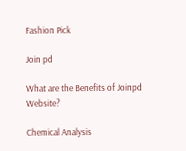Fashion Pick

Join pd

What are the Benefits of Joinpd Website?

Chemical Analysis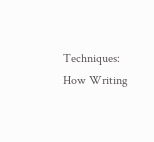Techniques: How Writing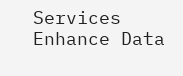Services Enhance Data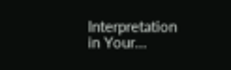Interpretation in Your...